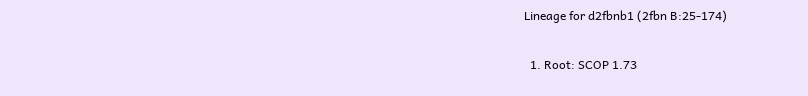Lineage for d2fbnb1 (2fbn B:25-174)

  1. Root: SCOP 1.73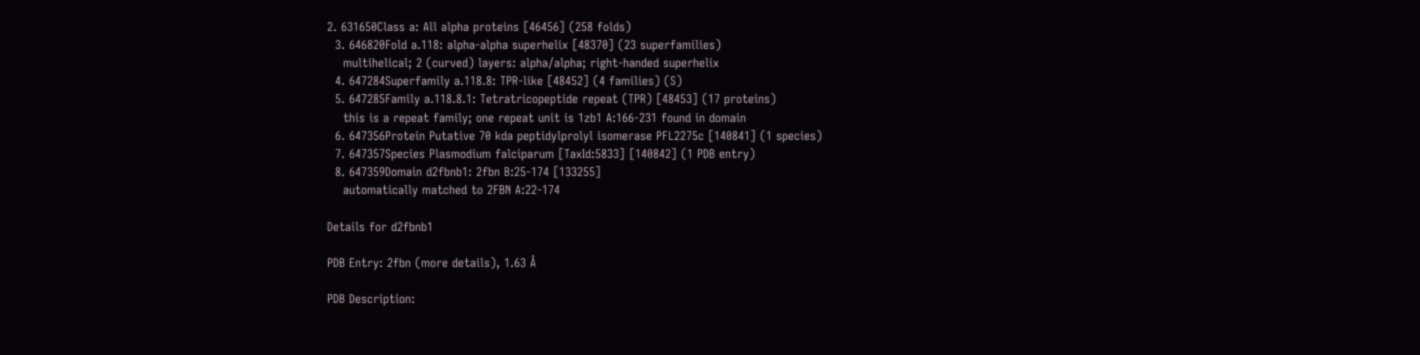2. 631650Class a: All alpha proteins [46456] (258 folds)
  3. 646820Fold a.118: alpha-alpha superhelix [48370] (23 superfamilies)
    multihelical; 2 (curved) layers: alpha/alpha; right-handed superhelix
  4. 647284Superfamily a.118.8: TPR-like [48452] (4 families) (S)
  5. 647285Family a.118.8.1: Tetratricopeptide repeat (TPR) [48453] (17 proteins)
    this is a repeat family; one repeat unit is 1zb1 A:166-231 found in domain
  6. 647356Protein Putative 70 kda peptidylprolyl isomerase PFL2275c [140841] (1 species)
  7. 647357Species Plasmodium falciparum [TaxId:5833] [140842] (1 PDB entry)
  8. 647359Domain d2fbnb1: 2fbn B:25-174 [133255]
    automatically matched to 2FBN A:22-174

Details for d2fbnb1

PDB Entry: 2fbn (more details), 1.63 Å

PDB Description: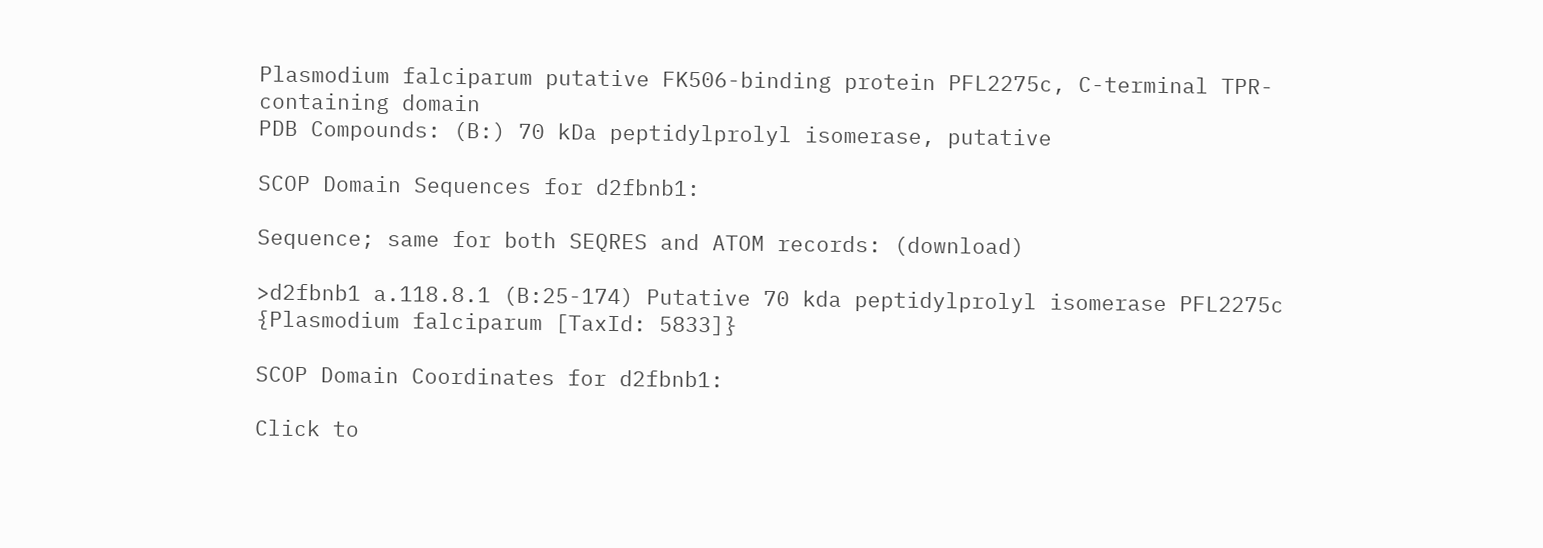Plasmodium falciparum putative FK506-binding protein PFL2275c, C-terminal TPR-containing domain
PDB Compounds: (B:) 70 kDa peptidylprolyl isomerase, putative

SCOP Domain Sequences for d2fbnb1:

Sequence; same for both SEQRES and ATOM records: (download)

>d2fbnb1 a.118.8.1 (B:25-174) Putative 70 kda peptidylprolyl isomerase PFL2275c {Plasmodium falciparum [TaxId: 5833]}

SCOP Domain Coordinates for d2fbnb1:

Click to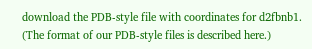download the PDB-style file with coordinates for d2fbnb1.
(The format of our PDB-style files is described here.)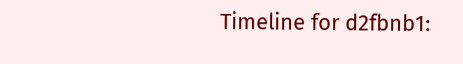Timeline for d2fbnb1: